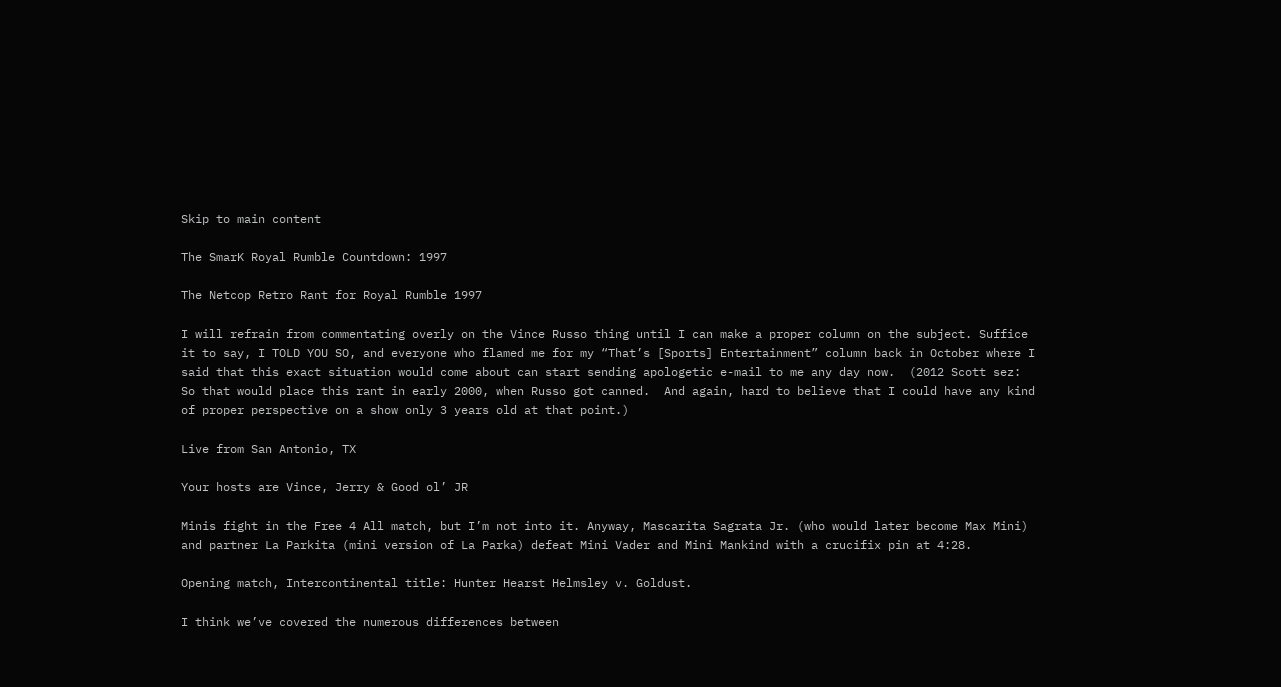Skip to main content

The SmarK Royal Rumble Countdown: 1997

The Netcop Retro Rant for Royal Rumble 1997

I will refrain from commentating overly on the Vince Russo thing until I can make a proper column on the subject. Suffice it to say, I TOLD YOU SO, and everyone who flamed me for my “That’s [Sports] Entertainment” column back in October where I said that this exact situation would come about can start sending apologetic e-mail to me any day now.  (2012 Scott sez:  So that would place this rant in early 2000, when Russo got canned.  And again, hard to believe that I could have any kind of proper perspective on a show only 3 years old at that point.)

Live from San Antonio, TX

Your hosts are Vince, Jerry & Good ol’ JR

Minis fight in the Free 4 All match, but I’m not into it. Anyway, Mascarita Sagrata Jr. (who would later become Max Mini) and partner La Parkita (mini version of La Parka) defeat Mini Vader and Mini Mankind with a crucifix pin at 4:28.

Opening match, Intercontinental title: Hunter Hearst Helmsley v. Goldust.

I think we’ve covered the numerous differences between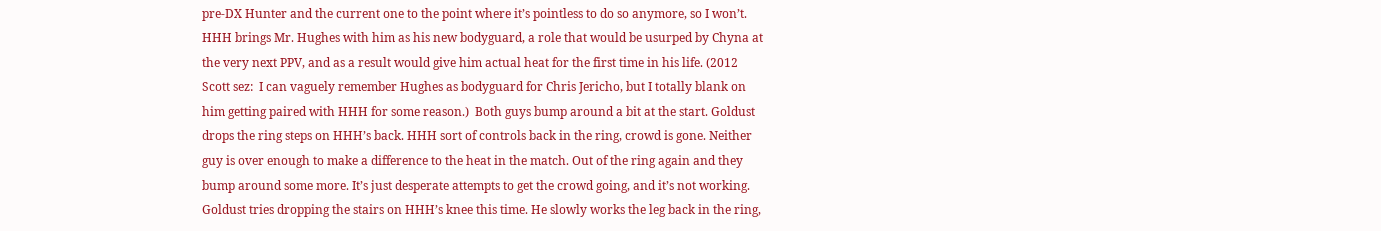pre-DX Hunter and the current one to the point where it’s pointless to do so anymore, so I won’t. HHH brings Mr. Hughes with him as his new bodyguard, a role that would be usurped by Chyna at the very next PPV, and as a result would give him actual heat for the first time in his life. (2012 Scott sez:  I can vaguely remember Hughes as bodyguard for Chris Jericho, but I totally blank on him getting paired with HHH for some reason.)  Both guys bump around a bit at the start. Goldust drops the ring steps on HHH’s back. HHH sort of controls back in the ring, crowd is gone. Neither guy is over enough to make a difference to the heat in the match. Out of the ring again and they bump around some more. It’s just desperate attempts to get the crowd going, and it’s not working. Goldust tries dropping the stairs on HHH’s knee this time. He slowly works the leg back in the ring,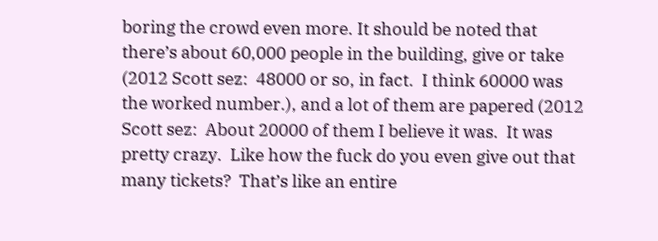boring the crowd even more. It should be noted that there’s about 60,000 people in the building, give or take (2012 Scott sez:  48000 or so, in fact.  I think 60000 was the worked number.), and a lot of them are papered (2012 Scott sez:  About 20000 of them I believe it was.  It was pretty crazy.  Like how the fuck do you even give out that many tickets?  That’s like an entire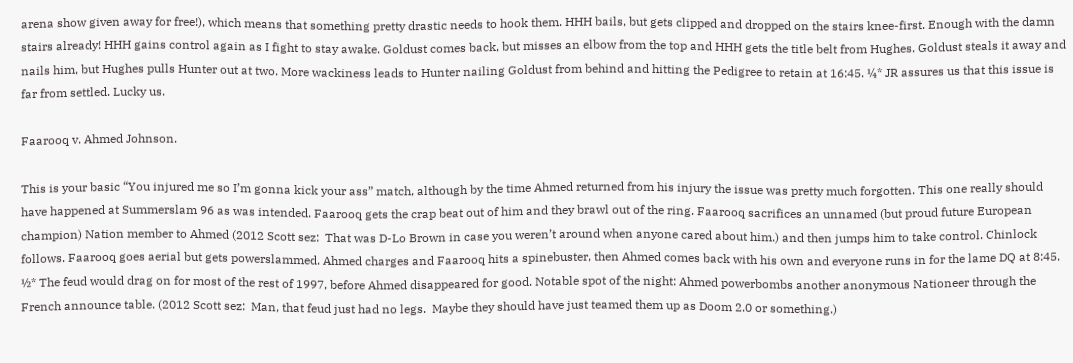arena show given away for free!), which means that something pretty drastic needs to hook them. HHH bails, but gets clipped and dropped on the stairs knee-first. Enough with the damn stairs already! HHH gains control again as I fight to stay awake. Goldust comes back, but misses an elbow from the top and HHH gets the title belt from Hughes. Goldust steals it away and nails him, but Hughes pulls Hunter out at two. More wackiness leads to Hunter nailing Goldust from behind and hitting the Pedigree to retain at 16:45. ¼* JR assures us that this issue is far from settled. Lucky us.

Faarooq v. Ahmed Johnson.

This is your basic “You injured me so I’m gonna kick your ass” match, although by the time Ahmed returned from his injury the issue was pretty much forgotten. This one really should have happened at Summerslam 96 as was intended. Faarooq gets the crap beat out of him and they brawl out of the ring. Faarooq sacrifices an unnamed (but proud future European champion) Nation member to Ahmed (2012 Scott sez:  That was D-Lo Brown in case you weren’t around when anyone cared about him.) and then jumps him to take control. Chinlock follows. Faarooq goes aerial but gets powerslammed. Ahmed charges and Faarooq hits a spinebuster, then Ahmed comes back with his own and everyone runs in for the lame DQ at 8:45. ½* The feud would drag on for most of the rest of 1997, before Ahmed disappeared for good. Notable spot of the night: Ahmed powerbombs another anonymous Nationeer through the French announce table. (2012 Scott sez:  Man, that feud just had no legs.  Maybe they should have just teamed them up as Doom 2.0 or something.)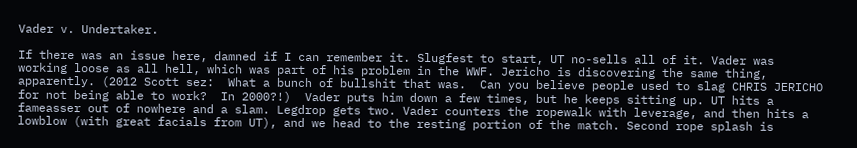Vader v. Undertaker.

If there was an issue here, damned if I can remember it. Slugfest to start, UT no-sells all of it. Vader was working loose as all hell, which was part of his problem in the WWF. Jericho is discovering the same thing, apparently. (2012 Scott sez:  What a bunch of bullshit that was.  Can you believe people used to slag CHRIS JERICHO for not being able to work?  In 2000?!)  Vader puts him down a few times, but he keeps sitting up. UT hits a fameasser out of nowhere and a slam. Legdrop gets two. Vader counters the ropewalk with leverage, and then hits a lowblow (with great facials from UT), and we head to the resting portion of the match. Second rope splash is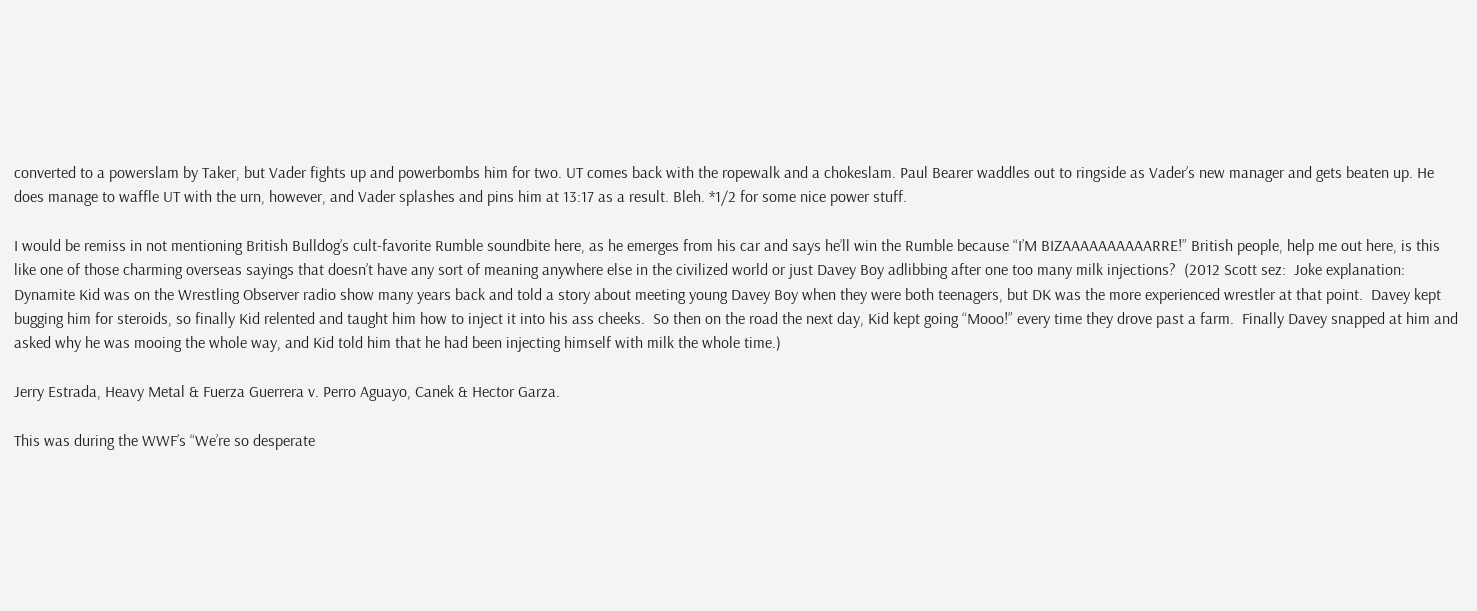converted to a powerslam by Taker, but Vader fights up and powerbombs him for two. UT comes back with the ropewalk and a chokeslam. Paul Bearer waddles out to ringside as Vader’s new manager and gets beaten up. He does manage to waffle UT with the urn, however, and Vader splashes and pins him at 13:17 as a result. Bleh. *1/2 for some nice power stuff.

I would be remiss in not mentioning British Bulldog’s cult-favorite Rumble soundbite here, as he emerges from his car and says he’ll win the Rumble because “I’M BIZAAAAAAAAAARRE!” British people, help me out here, is this like one of those charming overseas sayings that doesn’t have any sort of meaning anywhere else in the civilized world or just Davey Boy adlibbing after one too many milk injections?  (2012 Scott sez:  Joke explanation:  Dynamite Kid was on the Wrestling Observer radio show many years back and told a story about meeting young Davey Boy when they were both teenagers, but DK was the more experienced wrestler at that point.  Davey kept bugging him for steroids, so finally Kid relented and taught him how to inject it into his ass cheeks.  So then on the road the next day, Kid kept going “Mooo!” every time they drove past a farm.  Finally Davey snapped at him and asked why he was mooing the whole way, and Kid told him that he had been injecting himself with milk the whole time.)

Jerry Estrada, Heavy Metal & Fuerza Guerrera v. Perro Aguayo, Canek & Hector Garza.

This was during the WWF’s “We’re so desperate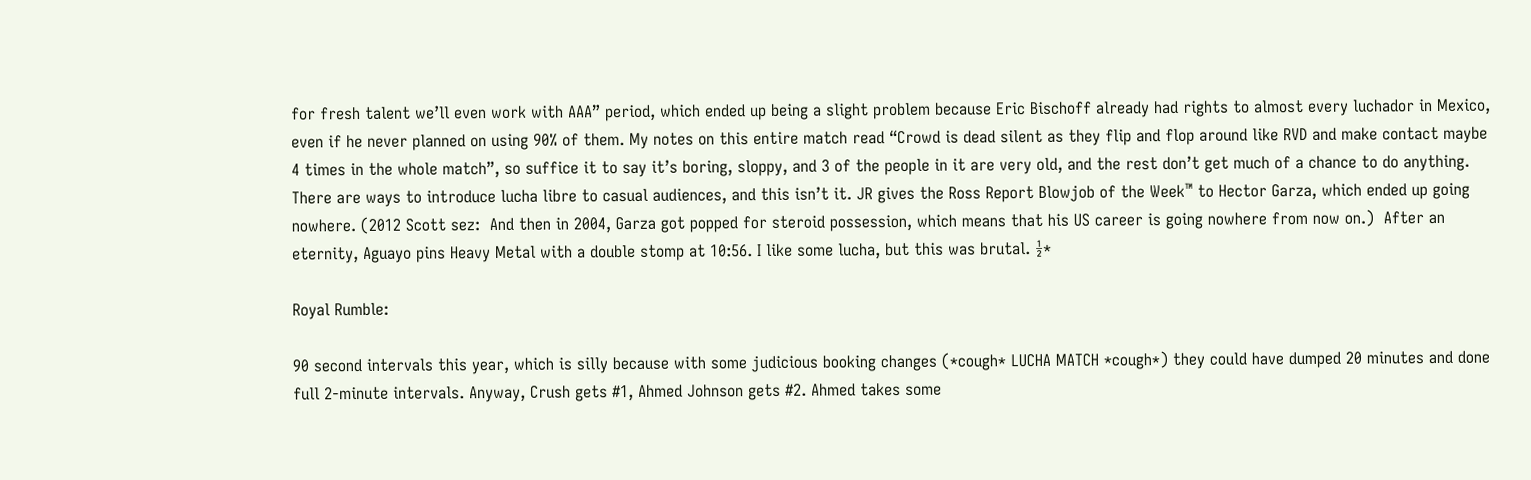for fresh talent we’ll even work with AAA” period, which ended up being a slight problem because Eric Bischoff already had rights to almost every luchador in Mexico, even if he never planned on using 90% of them. My notes on this entire match read “Crowd is dead silent as they flip and flop around like RVD and make contact maybe 4 times in the whole match”, so suffice it to say it’s boring, sloppy, and 3 of the people in it are very old, and the rest don’t get much of a chance to do anything. There are ways to introduce lucha libre to casual audiences, and this isn’t it. JR gives the Ross Report Blowjob of the Week™ to Hector Garza, which ended up going nowhere. (2012 Scott sez:  And then in 2004, Garza got popped for steroid possession, which means that his US career is going nowhere from now on.)  After an eternity, Aguayo pins Heavy Metal with a double stomp at 10:56. I like some lucha, but this was brutal. ½*

Royal Rumble:

90 second intervals this year, which is silly because with some judicious booking changes (*cough* LUCHA MATCH *cough*) they could have dumped 20 minutes and done full 2-minute intervals. Anyway, Crush gets #1, Ahmed Johnson gets #2. Ahmed takes some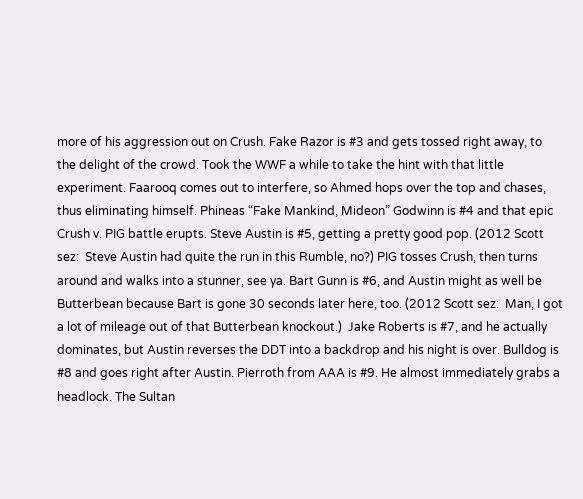more of his aggression out on Crush. Fake Razor is #3 and gets tossed right away, to the delight of the crowd. Took the WWF a while to take the hint with that little experiment. Faarooq comes out to interfere, so Ahmed hops over the top and chases, thus eliminating himself. Phineas “Fake Mankind, Mideon” Godwinn is #4 and that epic Crush v. PIG battle erupts. Steve Austin is #5, getting a pretty good pop. (2012 Scott sez:  Steve Austin had quite the run in this Rumble, no?) PIG tosses Crush, then turns around and walks into a stunner, see ya. Bart Gunn is #6, and Austin might as well be Butterbean because Bart is gone 30 seconds later here, too. (2012 Scott sez:  Man, I got a lot of mileage out of that Butterbean knockout.)  Jake Roberts is #7, and he actually dominates, but Austin reverses the DDT into a backdrop and his night is over. Bulldog is #8 and goes right after Austin. Pierroth from AAA is #9. He almost immediately grabs a headlock. The Sultan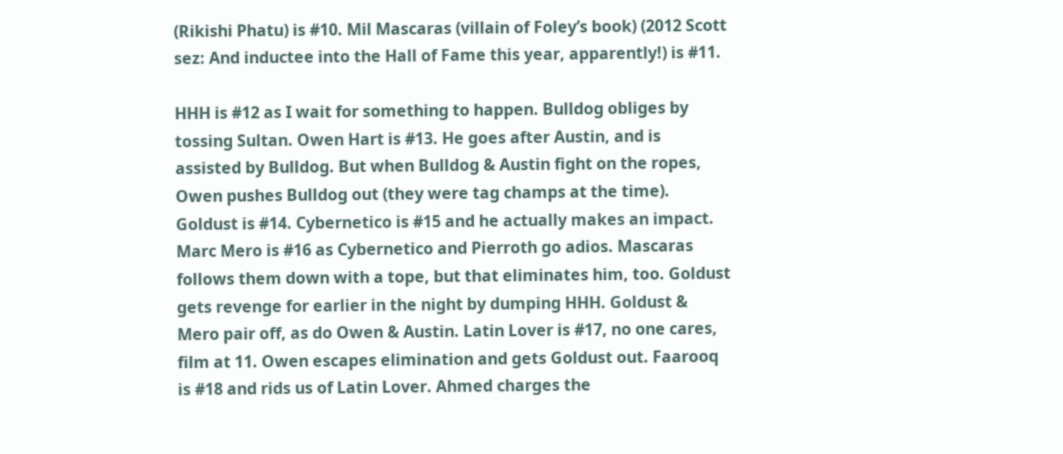(Rikishi Phatu) is #10. Mil Mascaras (villain of Foley’s book) (2012 Scott sez: And inductee into the Hall of Fame this year, apparently!) is #11.

HHH is #12 as I wait for something to happen. Bulldog obliges by tossing Sultan. Owen Hart is #13. He goes after Austin, and is assisted by Bulldog. But when Bulldog & Austin fight on the ropes, Owen pushes Bulldog out (they were tag champs at the time). Goldust is #14. Cybernetico is #15 and he actually makes an impact. Marc Mero is #16 as Cybernetico and Pierroth go adios. Mascaras follows them down with a tope, but that eliminates him, too. Goldust gets revenge for earlier in the night by dumping HHH. Goldust & Mero pair off, as do Owen & Austin. Latin Lover is #17, no one cares, film at 11. Owen escapes elimination and gets Goldust out. Faarooq is #18 and rids us of Latin Lover. Ahmed charges the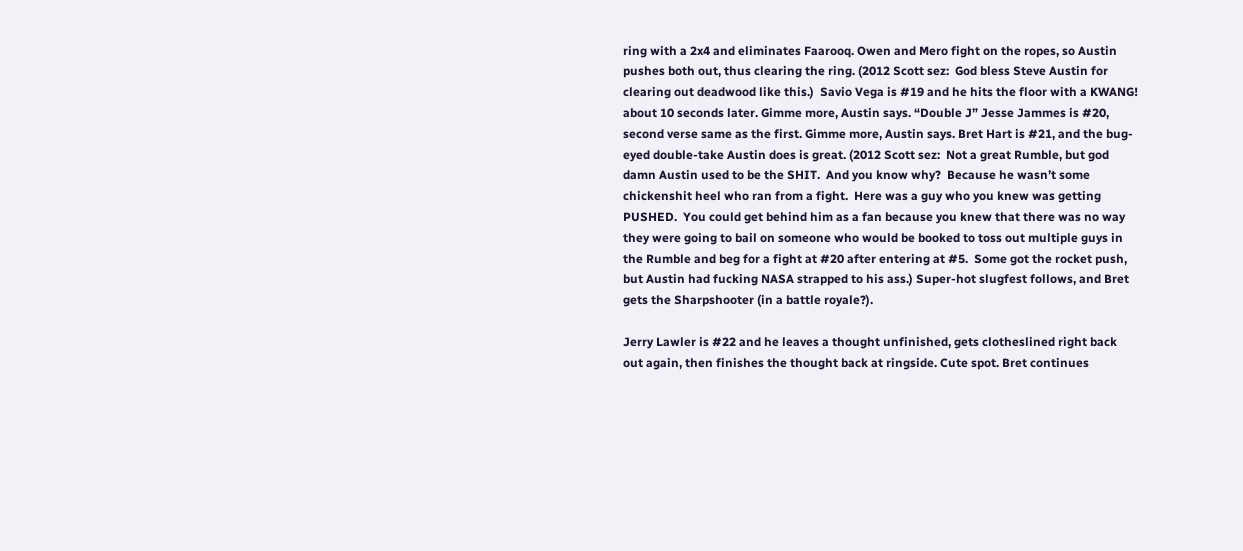ring with a 2x4 and eliminates Faarooq. Owen and Mero fight on the ropes, so Austin pushes both out, thus clearing the ring. (2012 Scott sez:  God bless Steve Austin for clearing out deadwood like this.)  Savio Vega is #19 and he hits the floor with a KWANG! about 10 seconds later. Gimme more, Austin says. “Double J” Jesse Jammes is #20, second verse same as the first. Gimme more, Austin says. Bret Hart is #21, and the bug-eyed double-take Austin does is great. (2012 Scott sez:  Not a great Rumble, but god damn Austin used to be the SHIT.  And you know why?  Because he wasn’t some chickenshit heel who ran from a fight.  Here was a guy who you knew was getting PUSHED.  You could get behind him as a fan because you knew that there was no way they were going to bail on someone who would be booked to toss out multiple guys in the Rumble and beg for a fight at #20 after entering at #5.  Some got the rocket push, but Austin had fucking NASA strapped to his ass.) Super-hot slugfest follows, and Bret gets the Sharpshooter (in a battle royale?).

Jerry Lawler is #22 and he leaves a thought unfinished, gets clotheslined right back out again, then finishes the thought back at ringside. Cute spot. Bret continues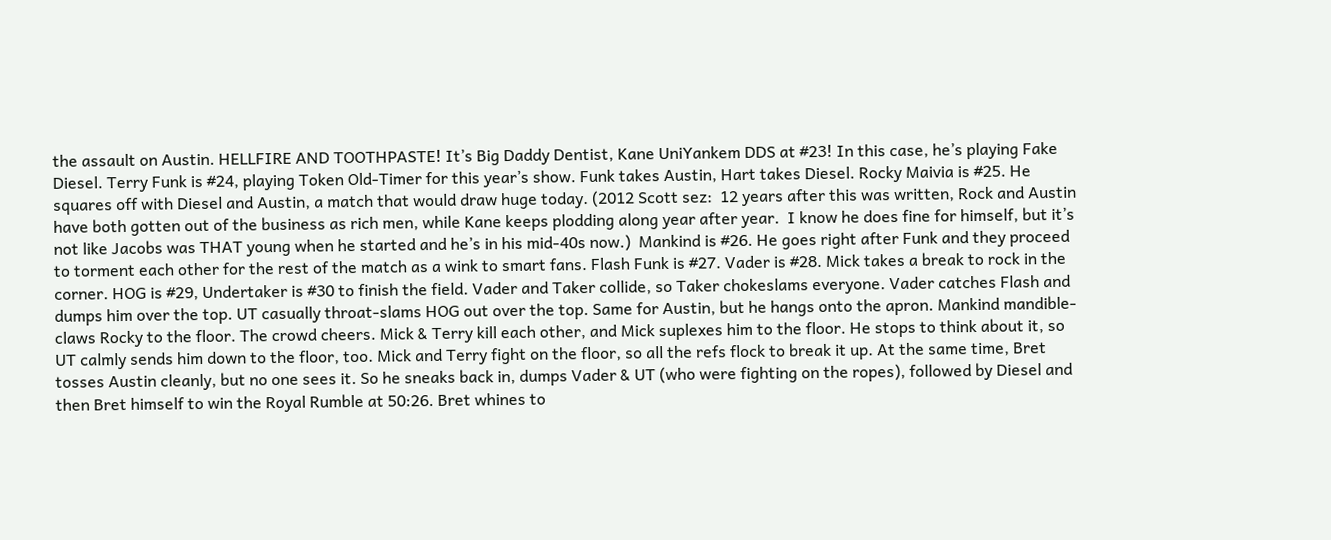the assault on Austin. HELLFIRE AND TOOTHPASTE! It’s Big Daddy Dentist, Kane UniYankem DDS at #23! In this case, he’s playing Fake Diesel. Terry Funk is #24, playing Token Old-Timer for this year’s show. Funk takes Austin, Hart takes Diesel. Rocky Maivia is #25. He squares off with Diesel and Austin, a match that would draw huge today. (2012 Scott sez:  12 years after this was written, Rock and Austin have both gotten out of the business as rich men, while Kane keeps plodding along year after year.  I know he does fine for himself, but it’s not like Jacobs was THAT young when he started and he’s in his mid-40s now.)  Mankind is #26. He goes right after Funk and they proceed to torment each other for the rest of the match as a wink to smart fans. Flash Funk is #27. Vader is #28. Mick takes a break to rock in the corner. HOG is #29, Undertaker is #30 to finish the field. Vader and Taker collide, so Taker chokeslams everyone. Vader catches Flash and dumps him over the top. UT casually throat-slams HOG out over the top. Same for Austin, but he hangs onto the apron. Mankind mandible-claws Rocky to the floor. The crowd cheers. Mick & Terry kill each other, and Mick suplexes him to the floor. He stops to think about it, so UT calmly sends him down to the floor, too. Mick and Terry fight on the floor, so all the refs flock to break it up. At the same time, Bret tosses Austin cleanly, but no one sees it. So he sneaks back in, dumps Vader & UT (who were fighting on the ropes), followed by Diesel and then Bret himself to win the Royal Rumble at 50:26. Bret whines to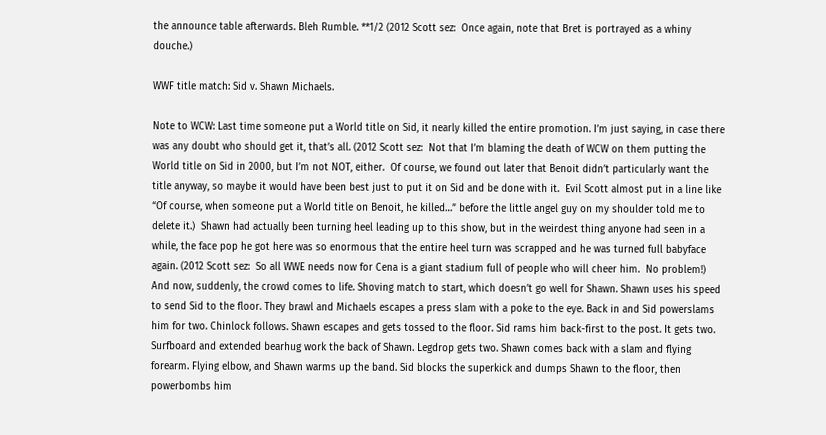the announce table afterwards. Bleh Rumble. **1/2 (2012 Scott sez:  Once again, note that Bret is portrayed as a whiny douche.)

WWF title match: Sid v. Shawn Michaels.

Note to WCW: Last time someone put a World title on Sid, it nearly killed the entire promotion. I’m just saying, in case there was any doubt who should get it, that’s all. (2012 Scott sez:  Not that I’m blaming the death of WCW on them putting the World title on Sid in 2000, but I’m not NOT, either.  Of course, we found out later that Benoit didn’t particularly want the title anyway, so maybe it would have been best just to put it on Sid and be done with it.  Evil Scott almost put in a line like “Of course, when someone put a World title on Benoit, he killed…” before the little angel guy on my shoulder told me to delete it.)  Shawn had actually been turning heel leading up to this show, but in the weirdest thing anyone had seen in a while, the face pop he got here was so enormous that the entire heel turn was scrapped and he was turned full babyface again. (2012 Scott sez:  So all WWE needs now for Cena is a giant stadium full of people who will cheer him.  No problem!)  And now, suddenly, the crowd comes to life. Shoving match to start, which doesn’t go well for Shawn. Shawn uses his speed to send Sid to the floor. They brawl and Michaels escapes a press slam with a poke to the eye. Back in and Sid powerslams him for two. Chinlock follows. Shawn escapes and gets tossed to the floor. Sid rams him back-first to the post. It gets two. Surfboard and extended bearhug work the back of Shawn. Legdrop gets two. Shawn comes back with a slam and flying forearm. Flying elbow, and Shawn warms up the band. Sid blocks the superkick and dumps Shawn to the floor, then powerbombs him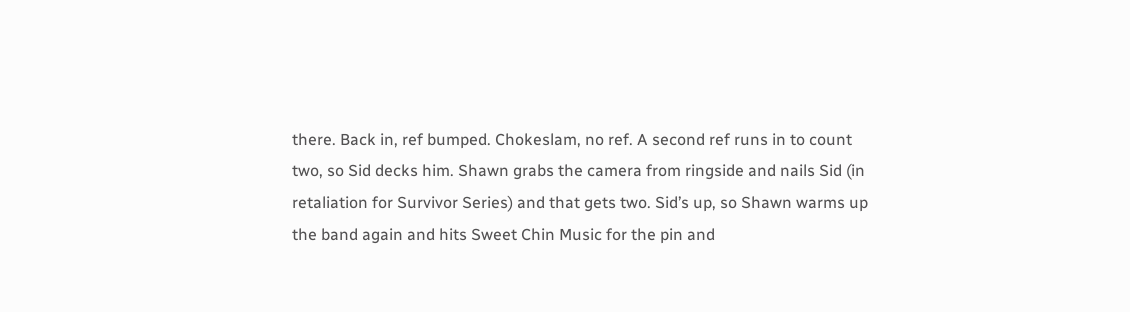there. Back in, ref bumped. Chokeslam, no ref. A second ref runs in to count two, so Sid decks him. Shawn grabs the camera from ringside and nails Sid (in retaliation for Survivor Series) and that gets two. Sid’s up, so Shawn warms up the band again and hits Sweet Chin Music for the pin and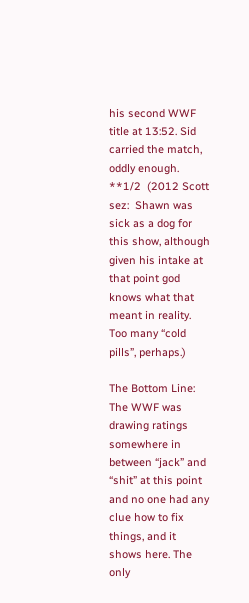his second WWF title at 13:52. Sid carried the match, oddly enough. **1/2  (2012 Scott sez:  Shawn was sick as a dog for this show, although given his intake at that point god knows what that meant in reality.  Too many “cold pills”, perhaps.)

The Bottom Line: The WWF was drawing ratings somewhere in between “jack” and “shit” at this point and no one had any clue how to fix things, and it shows here. The only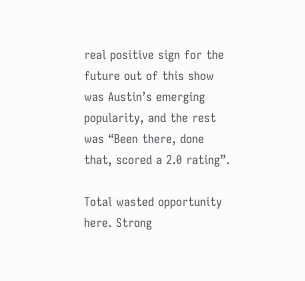real positive sign for the future out of this show was Austin’s emerging popularity, and the rest was “Been there, done that, scored a 2.0 rating”.

Total wasted opportunity here. Strong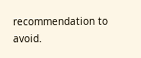recommendation to avoid.